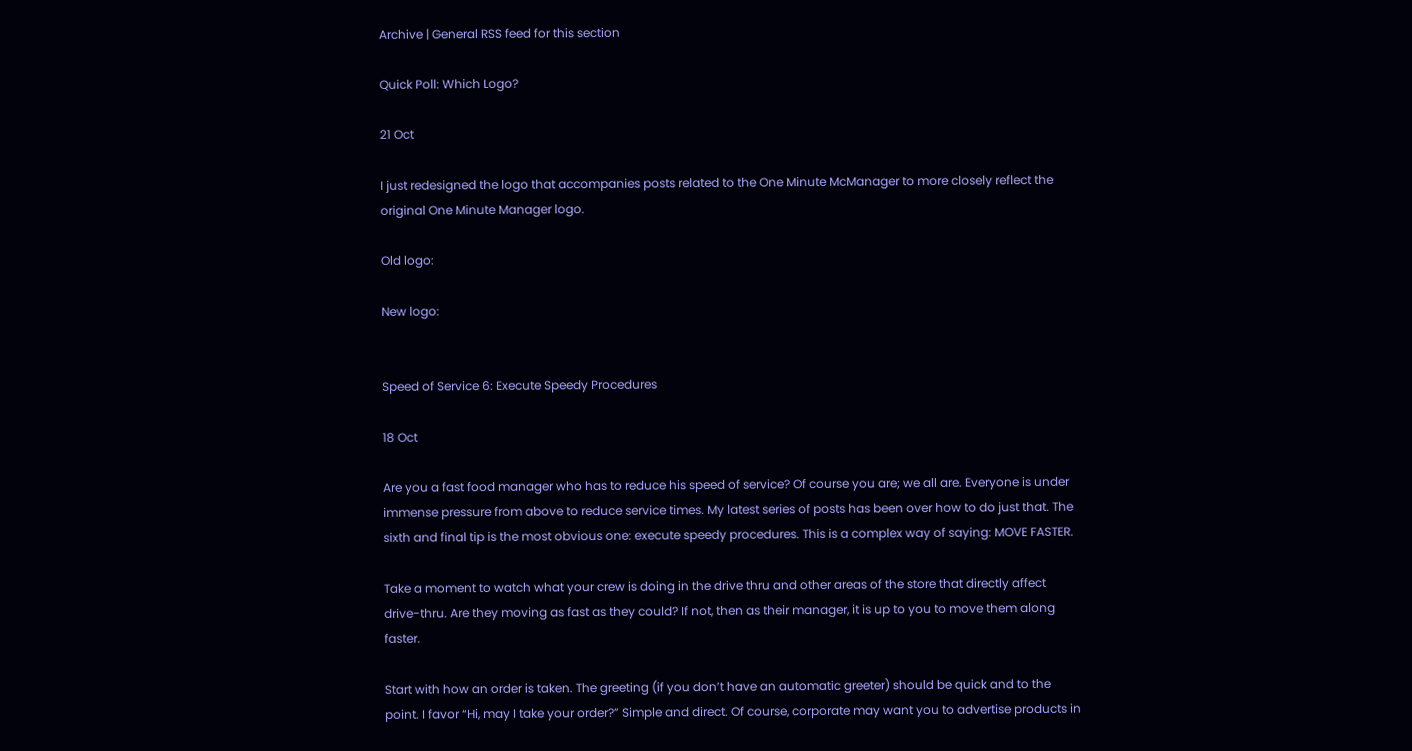Archive | General RSS feed for this section

Quick Poll: Which Logo?

21 Oct

I just redesigned the logo that accompanies posts related to the One Minute McManager to more closely reflect the original One Minute Manager logo.

Old logo:

New logo:


Speed of Service 6: Execute Speedy Procedures

18 Oct

Are you a fast food manager who has to reduce his speed of service? Of course you are; we all are. Everyone is under immense pressure from above to reduce service times. My latest series of posts has been over how to do just that. The sixth and final tip is the most obvious one: execute speedy procedures. This is a complex way of saying: MOVE FASTER.

Take a moment to watch what your crew is doing in the drive thru and other areas of the store that directly affect drive-thru. Are they moving as fast as they could? If not, then as their manager, it is up to you to move them along faster.

Start with how an order is taken. The greeting (if you don’t have an automatic greeter) should be quick and to the point. I favor “Hi, may I take your order?” Simple and direct. Of course, corporate may want you to advertise products in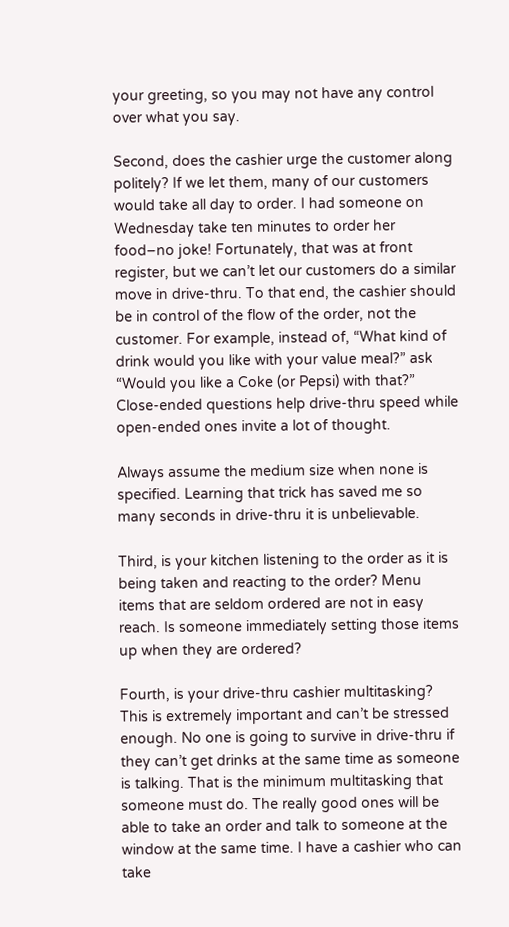your greeting, so you may not have any control over what you say.

Second, does the cashier urge the customer along politely? If we let them, many of our customers would take all day to order. I had someone on Wednesday take ten minutes to order her food–no joke! Fortunately, that was at front register, but we can’t let our customers do a similar move in drive-thru. To that end, the cashier should be in control of the flow of the order, not the customer. For example, instead of, “What kind of drink would you like with your value meal?” ask “Would you like a Coke (or Pepsi) with that?” Close-ended questions help drive-thru speed while open-ended ones invite a lot of thought.

Always assume the medium size when none is specified. Learning that trick has saved me so many seconds in drive-thru it is unbelievable.

Third, is your kitchen listening to the order as it is being taken and reacting to the order? Menu items that are seldom ordered are not in easy reach. Is someone immediately setting those items up when they are ordered?

Fourth, is your drive-thru cashier multitasking? This is extremely important and can’t be stressed enough. No one is going to survive in drive-thru if they can’t get drinks at the same time as someone is talking. That is the minimum multitasking that someone must do. The really good ones will be able to take an order and talk to someone at the window at the same time. I have a cashier who can take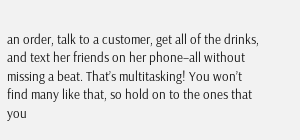an order, talk to a customer, get all of the drinks, and text her friends on her phone–all without missing a beat. That’s multitasking! You won’t find many like that, so hold on to the ones that you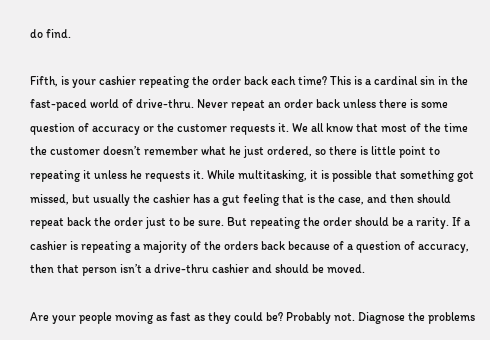do find.

Fifth, is your cashier repeating the order back each time? This is a cardinal sin in the fast-paced world of drive-thru. Never repeat an order back unless there is some question of accuracy or the customer requests it. We all know that most of the time the customer doesn’t remember what he just ordered, so there is little point to repeating it unless he requests it. While multitasking, it is possible that something got missed, but usually the cashier has a gut feeling that is the case, and then should repeat back the order just to be sure. But repeating the order should be a rarity. If a cashier is repeating a majority of the orders back because of a question of accuracy, then that person isn’t a drive-thru cashier and should be moved.

Are your people moving as fast as they could be? Probably not. Diagnose the problems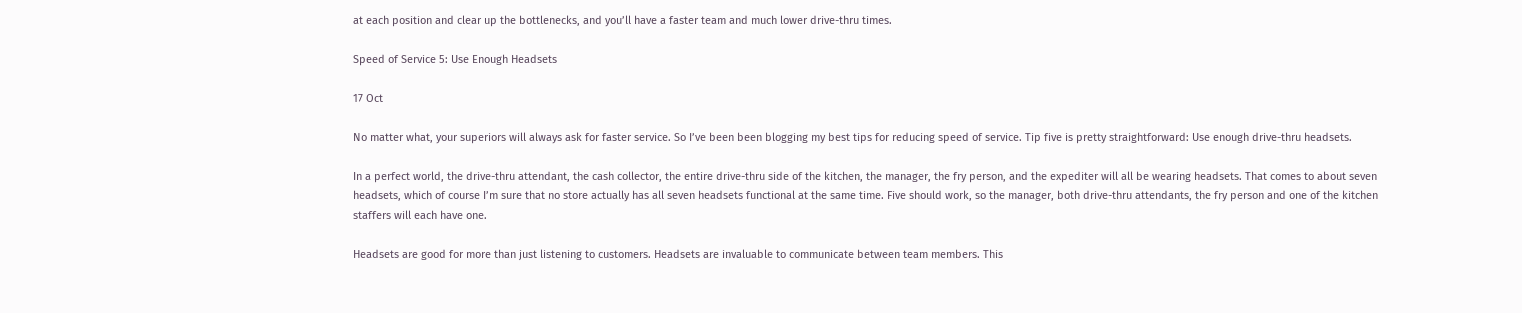at each position and clear up the bottlenecks, and you’ll have a faster team and much lower drive-thru times.

Speed of Service 5: Use Enough Headsets

17 Oct

No matter what, your superiors will always ask for faster service. So I’ve been been blogging my best tips for reducing speed of service. Tip five is pretty straightforward: Use enough drive-thru headsets.

In a perfect world, the drive-thru attendant, the cash collector, the entire drive-thru side of the kitchen, the manager, the fry person, and the expediter will all be wearing headsets. That comes to about seven headsets, which of course I’m sure that no store actually has all seven headsets functional at the same time. Five should work, so the manager, both drive-thru attendants, the fry person and one of the kitchen staffers will each have one.

Headsets are good for more than just listening to customers. Headsets are invaluable to communicate between team members. This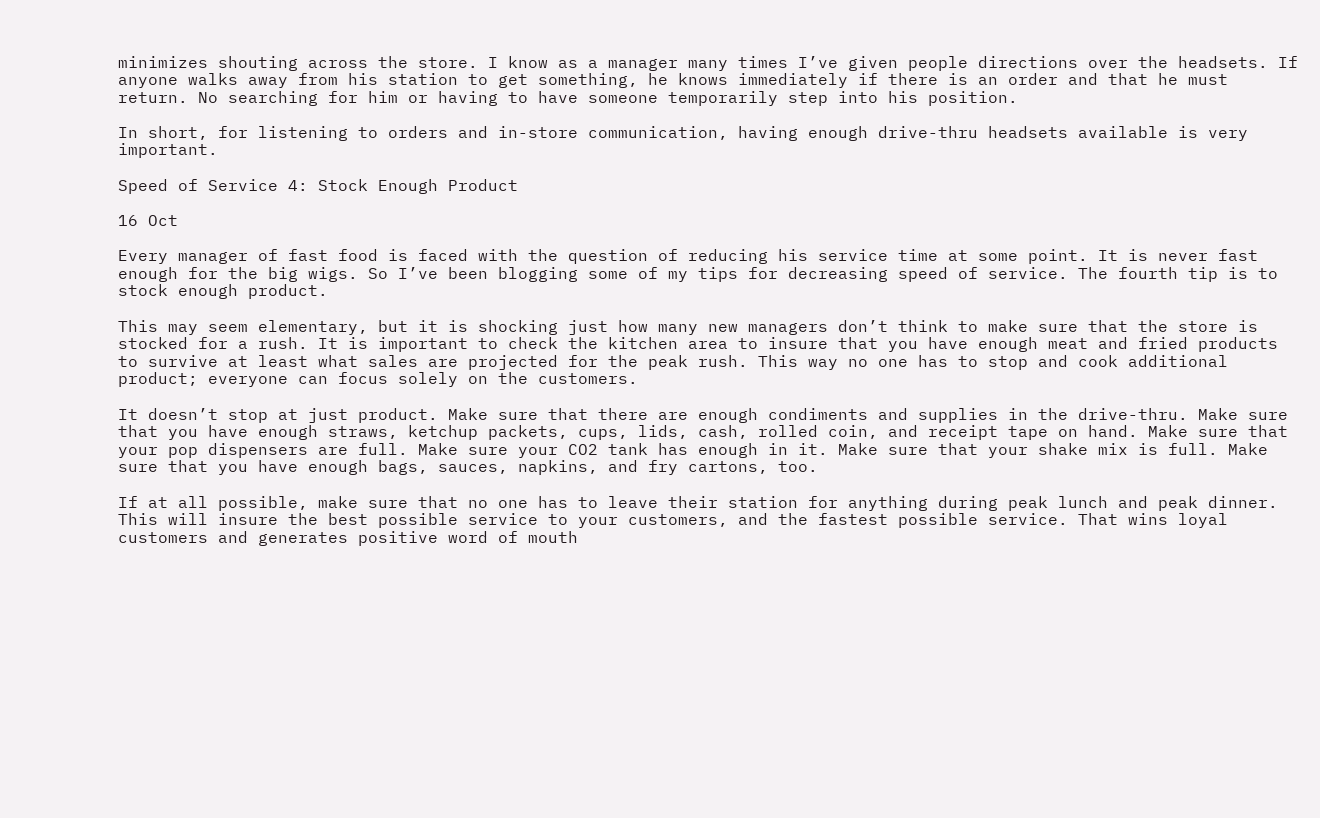minimizes shouting across the store. I know as a manager many times I’ve given people directions over the headsets. If anyone walks away from his station to get something, he knows immediately if there is an order and that he must return. No searching for him or having to have someone temporarily step into his position.

In short, for listening to orders and in-store communication, having enough drive-thru headsets available is very important.

Speed of Service 4: Stock Enough Product

16 Oct

Every manager of fast food is faced with the question of reducing his service time at some point. It is never fast enough for the big wigs. So I’ve been blogging some of my tips for decreasing speed of service. The fourth tip is to stock enough product.

This may seem elementary, but it is shocking just how many new managers don’t think to make sure that the store is stocked for a rush. It is important to check the kitchen area to insure that you have enough meat and fried products to survive at least what sales are projected for the peak rush. This way no one has to stop and cook additional product; everyone can focus solely on the customers.

It doesn’t stop at just product. Make sure that there are enough condiments and supplies in the drive-thru. Make sure that you have enough straws, ketchup packets, cups, lids, cash, rolled coin, and receipt tape on hand. Make sure that your pop dispensers are full. Make sure your CO2 tank has enough in it. Make sure that your shake mix is full. Make sure that you have enough bags, sauces, napkins, and fry cartons, too.

If at all possible, make sure that no one has to leave their station for anything during peak lunch and peak dinner. This will insure the best possible service to your customers, and the fastest possible service. That wins loyal customers and generates positive word of mouth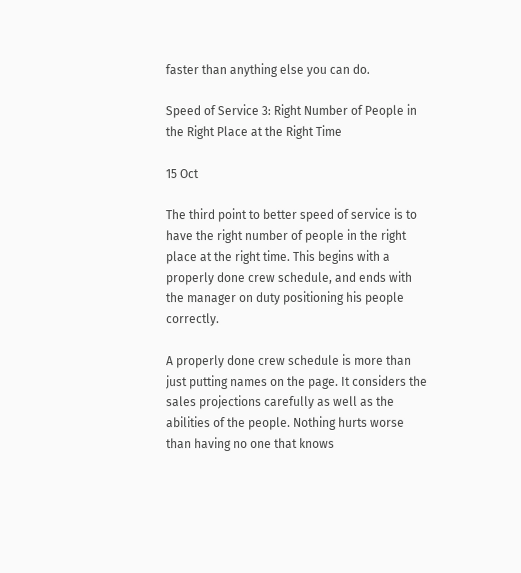faster than anything else you can do.

Speed of Service 3: Right Number of People in the Right Place at the Right Time

15 Oct

The third point to better speed of service is to have the right number of people in the right place at the right time. This begins with a properly done crew schedule, and ends with the manager on duty positioning his people correctly.

A properly done crew schedule is more than just putting names on the page. It considers the sales projections carefully as well as the abilities of the people. Nothing hurts worse than having no one that knows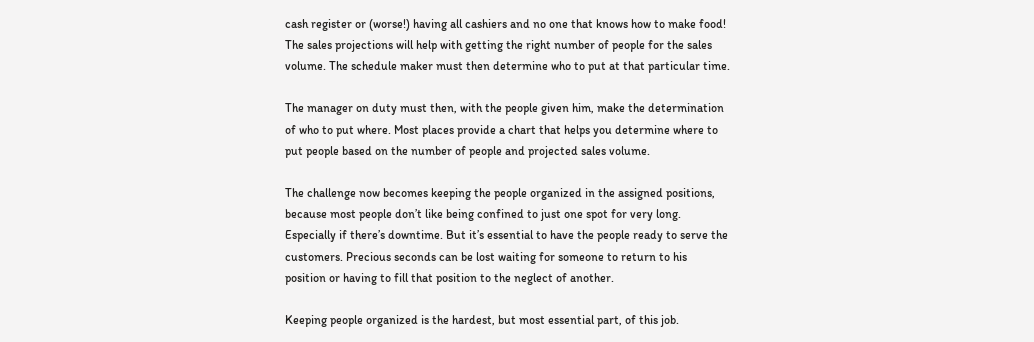cash register or (worse!) having all cashiers and no one that knows how to make food! The sales projections will help with getting the right number of people for the sales volume. The schedule maker must then determine who to put at that particular time.

The manager on duty must then, with the people given him, make the determination of who to put where. Most places provide a chart that helps you determine where to put people based on the number of people and projected sales volume.

The challenge now becomes keeping the people organized in the assigned positions, because most people don’t like being confined to just one spot for very long. Especially if there’s downtime. But it’s essential to have the people ready to serve the customers. Precious seconds can be lost waiting for someone to return to his position or having to fill that position to the neglect of another.

Keeping people organized is the hardest, but most essential part, of this job.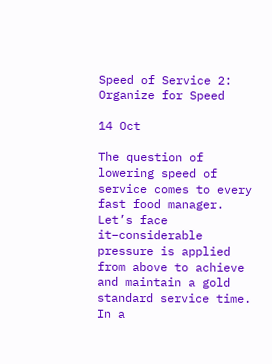Speed of Service 2: Organize for Speed

14 Oct

The question of lowering speed of service comes to every fast food manager. Let’s face it–considerable pressure is applied from above to achieve and maintain a gold standard service time. In a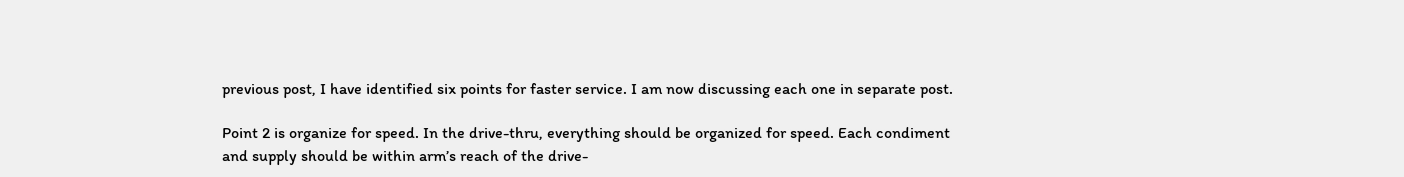previous post, I have identified six points for faster service. I am now discussing each one in separate post.

Point 2 is organize for speed. In the drive-thru, everything should be organized for speed. Each condiment and supply should be within arm’s reach of the drive-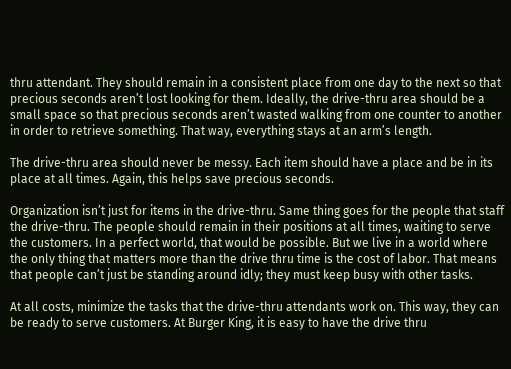thru attendant. They should remain in a consistent place from one day to the next so that precious seconds aren’t lost looking for them. Ideally, the drive-thru area should be a small space so that precious seconds aren’t wasted walking from one counter to another in order to retrieve something. That way, everything stays at an arm’s length.

The drive-thru area should never be messy. Each item should have a place and be in its place at all times. Again, this helps save precious seconds.

Organization isn’t just for items in the drive-thru. Same thing goes for the people that staff the drive-thru. The people should remain in their positions at all times, waiting to serve the customers. In a perfect world, that would be possible. But we live in a world where the only thing that matters more than the drive thru time is the cost of labor. That means that people can’t just be standing around idly; they must keep busy with other tasks.

At all costs, minimize the tasks that the drive-thru attendants work on. This way, they can be ready to serve customers. At Burger King, it is easy to have the drive thru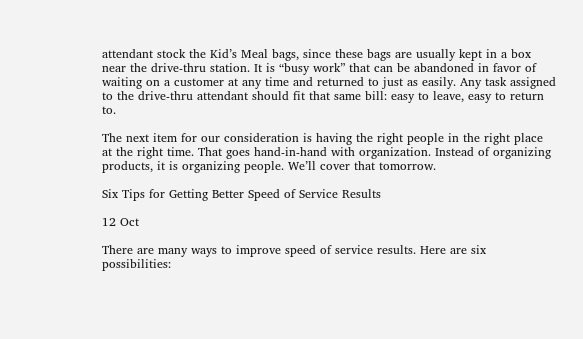attendant stock the Kid’s Meal bags, since these bags are usually kept in a box near the drive-thru station. It is “busy work” that can be abandoned in favor of waiting on a customer at any time and returned to just as easily. Any task assigned to the drive-thru attendant should fit that same bill: easy to leave, easy to return to.

The next item for our consideration is having the right people in the right place at the right time. That goes hand-in-hand with organization. Instead of organizing products, it is organizing people. We’ll cover that tomorrow.

Six Tips for Getting Better Speed of Service Results

12 Oct

There are many ways to improve speed of service results. Here are six possibilities: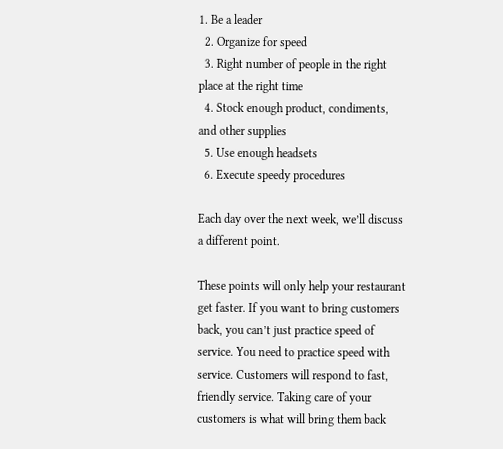1. Be a leader
  2. Organize for speed
  3. Right number of people in the right place at the right time
  4. Stock enough product, condiments, and other supplies
  5. Use enough headsets
  6. Execute speedy procedures

Each day over the next week, we’ll discuss a different point.

These points will only help your restaurant get faster. If you want to bring customers back, you can’t just practice speed of service. You need to practice speed with service. Customers will respond to fast, friendly service. Taking care of your customers is what will bring them back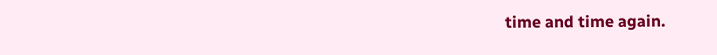time and time again.